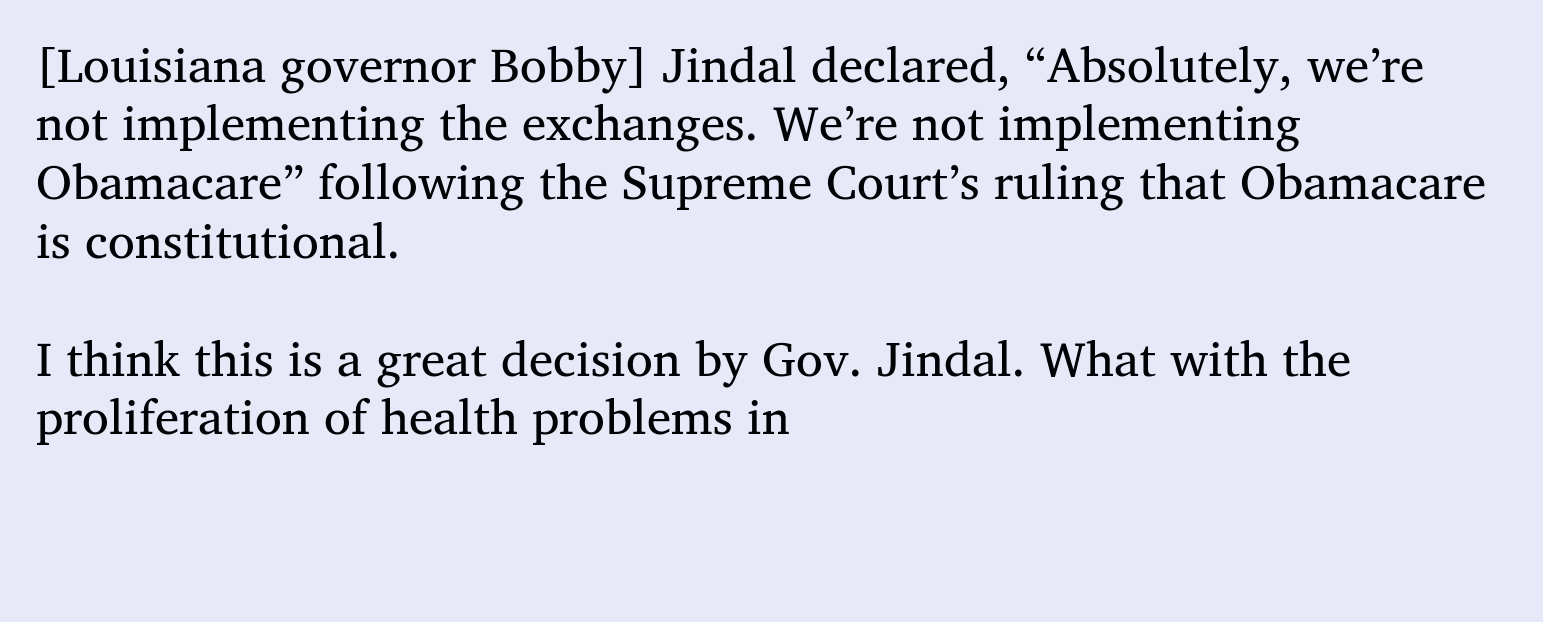[Louisiana governor Bobby] Jindal declared, “Absolutely, we’re not implementing the exchanges. We’re not implementing Obamacare” following the Supreme Court’s ruling that Obamacare is constitutional.

I think this is a great decision by Gov. Jindal. What with the proliferation of health problems in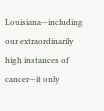Louisiana—including our extraordinarily high instances of cancer—it only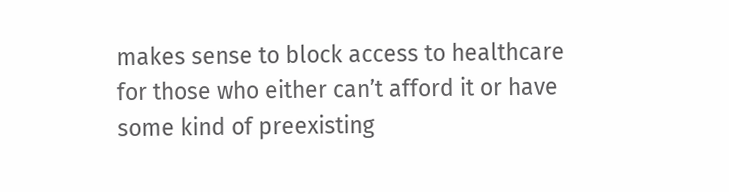makes sense to block access to healthcare for those who either can’t afford it or have some kind of preexisting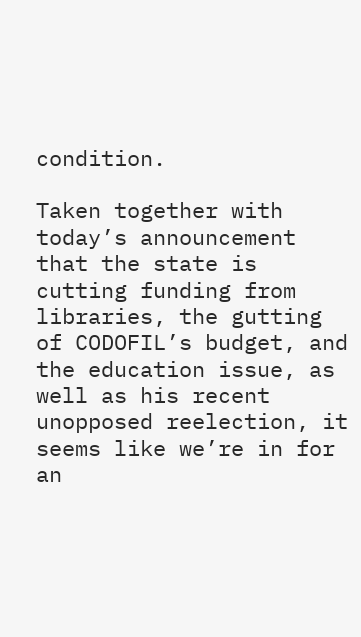condition.

Taken together with today’s announcement that the state is cutting funding from libraries, the gutting of CODOFIL’s budget, and the education issue, as well as his recent unopposed reelection, it seems like we’re in for an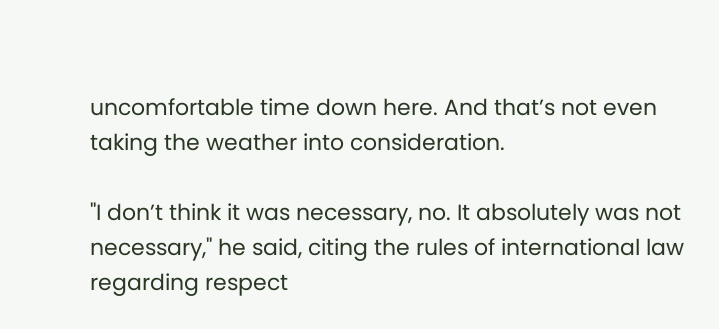uncomfortable time down here. And that’s not even taking the weather into consideration.

"I don’t think it was necessary, no. It absolutely was not necessary," he said, citing the rules of international law regarding respect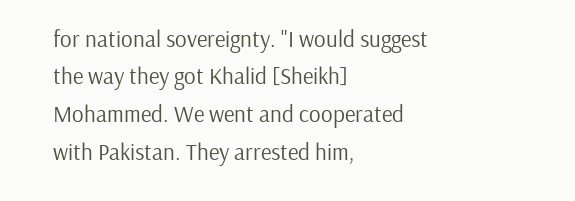for national sovereignty. "I would suggest the way they got Khalid [Sheikh] Mohammed. We went and cooperated with Pakistan. They arrested him,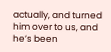actually, and turned him over to us, and he’s been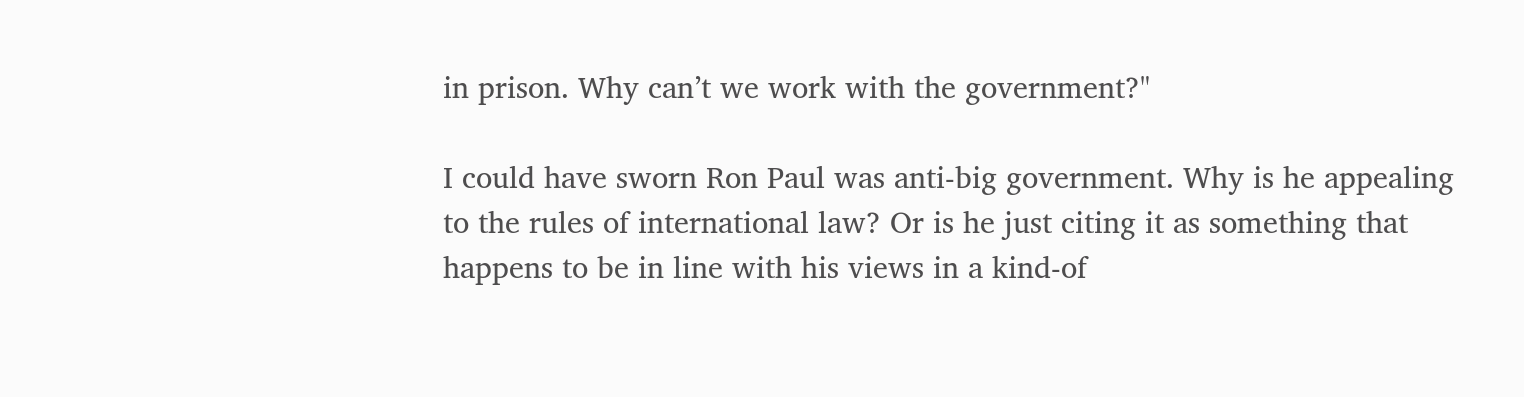in prison. Why can’t we work with the government?"

I could have sworn Ron Paul was anti-big government. Why is he appealing to the rules of international law? Or is he just citing it as something that happens to be in line with his views in a kind-of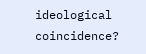ideological coincidence?